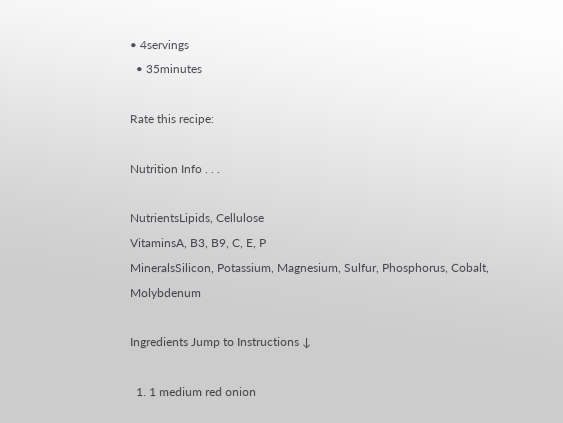• 4servings
  • 35minutes

Rate this recipe:

Nutrition Info . . .

NutrientsLipids, Cellulose
VitaminsA, B3, B9, C, E, P
MineralsSilicon, Potassium, Magnesium, Sulfur, Phosphorus, Cobalt, Molybdenum

Ingredients Jump to Instructions ↓

  1. 1 medium red onion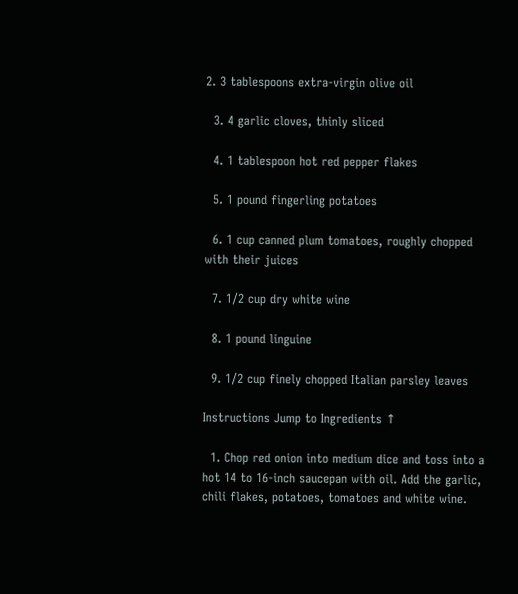2. 3 tablespoons extra-virgin olive oil

  3. 4 garlic cloves, thinly sliced

  4. 1 tablespoon hot red pepper flakes

  5. 1 pound fingerling potatoes

  6. 1 cup canned plum tomatoes, roughly chopped with their juices

  7. 1/2 cup dry white wine

  8. 1 pound linguine

  9. 1/2 cup finely chopped Italian parsley leaves

Instructions Jump to Ingredients ↑

  1. Chop red onion into medium dice and toss into a hot 14 to 16-inch saucepan with oil. Add the garlic, chili flakes, potatoes, tomatoes and white wine.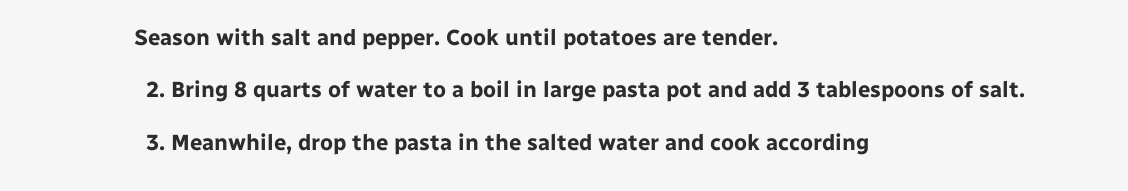Season with salt and pepper. Cook until potatoes are tender.

  2. Bring 8 quarts of water to a boil in large pasta pot and add 3 tablespoons of salt.

  3. Meanwhile, drop the pasta in the salted water and cook according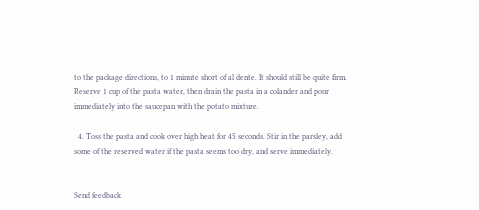to the package directions, to 1 minute short of al dente. It should still be quite firm. Reserve 1 cup of the pasta water, then drain the pasta in a colander and pour immediately into the saucepan with the potato mixture.

  4. Toss the pasta and cook over high heat for 45 seconds. Stir in the parsley, add some of the reserved water if the pasta seems too dry, and serve immediately.


Send feedback